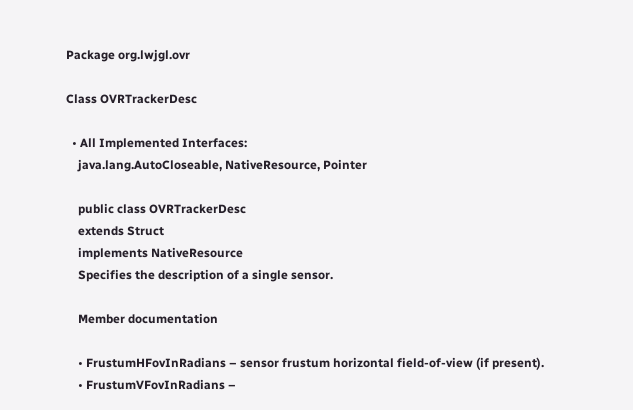Package org.lwjgl.ovr

Class OVRTrackerDesc

  • All Implemented Interfaces:
    java.lang.AutoCloseable, NativeResource, Pointer

    public class OVRTrackerDesc
    extends Struct
    implements NativeResource
    Specifies the description of a single sensor.

    Member documentation

    • FrustumHFovInRadians – sensor frustum horizontal field-of-view (if present).
    • FrustumVFovInRadians –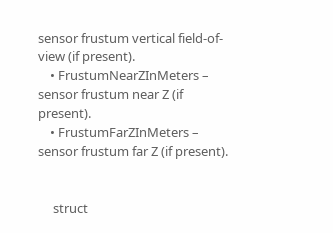sensor frustum vertical field-of-view (if present).
    • FrustumNearZInMeters – sensor frustum near Z (if present).
    • FrustumFarZInMeters – sensor frustum far Z (if present).


     struct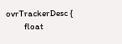ovrTrackerDesc {
         float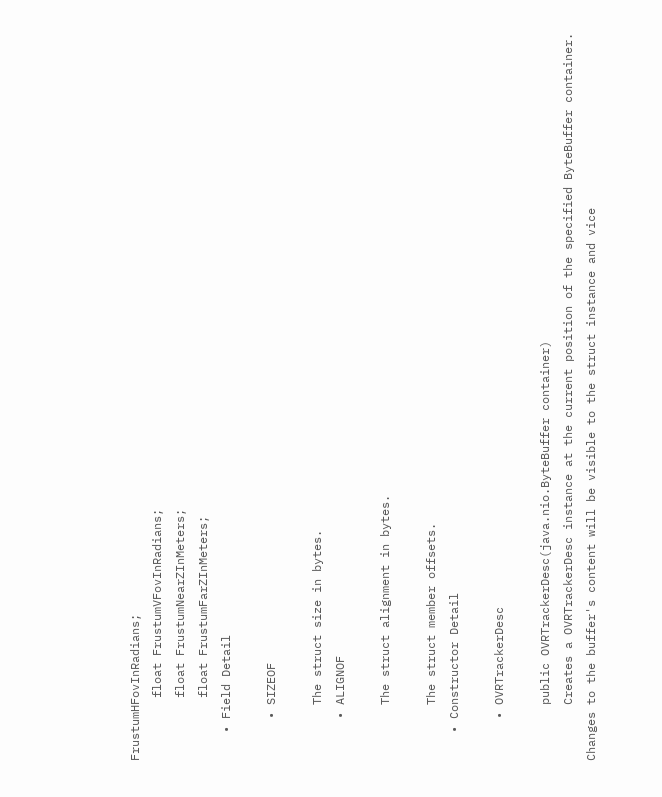FrustumHFovInRadians;
         float FrustumVFovInRadians;
         float FrustumNearZInMeters;
         float FrustumFarZInMeters;
    • Field Detail

      • SIZEOF

        The struct size in bytes.
      • ALIGNOF

        The struct alignment in bytes.

        The struct member offsets.
    • Constructor Detail

      • OVRTrackerDesc

        public OVRTrackerDesc(java.nio.ByteBuffer container)
        Creates a OVRTrackerDesc instance at the current position of the specified ByteBuffer container. Changes to the buffer's content will be visible to the struct instance and vice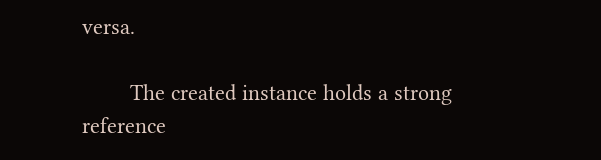versa.

        The created instance holds a strong reference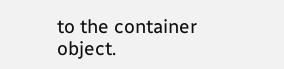to the container object.